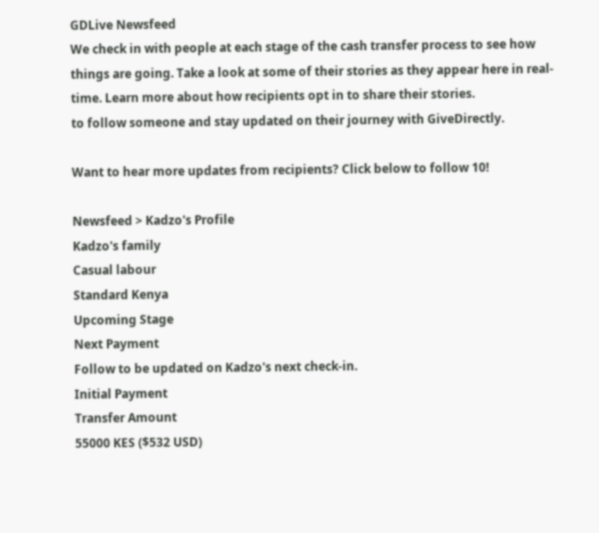GDLive Newsfeed
We check in with people at each stage of the cash transfer process to see how things are going. Take a look at some of their stories as they appear here in real-time. Learn more about how recipients opt in to share their stories.
to follow someone and stay updated on their journey with GiveDirectly.

Want to hear more updates from recipients? Click below to follow 10!

Newsfeed > Kadzo's Profile
Kadzo's family
Casual labour
Standard Kenya
Upcoming Stage
Next Payment
Follow to be updated on Kadzo's next check-in.
Initial Payment
Transfer Amount
55000 KES ($532 USD)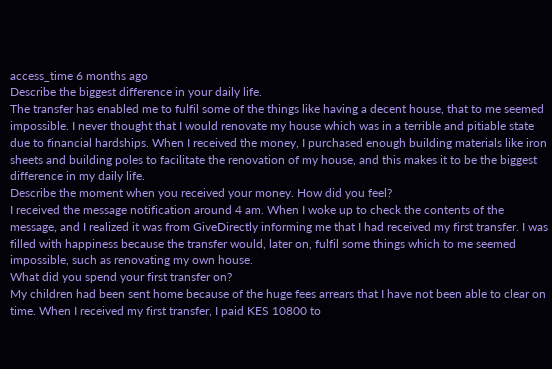access_time 6 months ago
Describe the biggest difference in your daily life.
The transfer has enabled me to fulfil some of the things like having a decent house, that to me seemed impossible. I never thought that I would renovate my house which was in a terrible and pitiable state due to financial hardships. When I received the money, I purchased enough building materials like iron sheets and building poles to facilitate the renovation of my house, and this makes it to be the biggest difference in my daily life.
Describe the moment when you received your money. How did you feel?
I received the message notification around 4 am. When I woke up to check the contents of the message, and I realized it was from GiveDirectly informing me that I had received my first transfer. I was filled with happiness because the transfer would, later on, fulfil some things which to me seemed impossible, such as renovating my own house.
What did you spend your first transfer on?
My children had been sent home because of the huge fees arrears that I have not been able to clear on time. When I received my first transfer, I paid KES 10800 to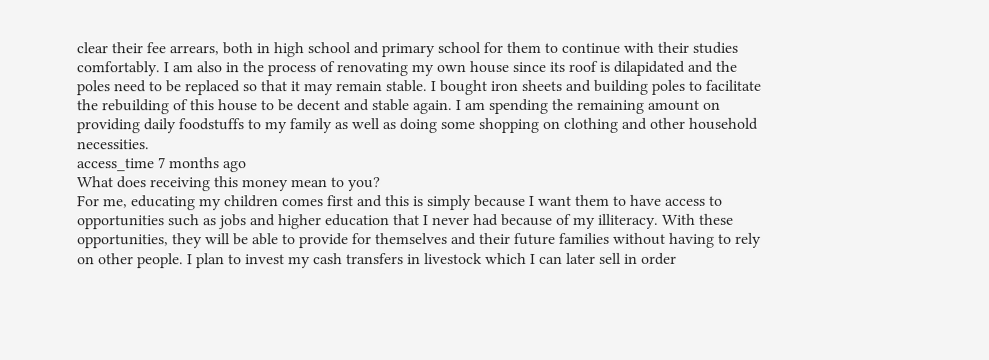clear their fee arrears, both in high school and primary school for them to continue with their studies comfortably. I am also in the process of renovating my own house since its roof is dilapidated and the poles need to be replaced so that it may remain stable. I bought iron sheets and building poles to facilitate the rebuilding of this house to be decent and stable again. I am spending the remaining amount on providing daily foodstuffs to my family as well as doing some shopping on clothing and other household necessities.
access_time 7 months ago
What does receiving this money mean to you?
For me, educating my children comes first and this is simply because I want them to have access to opportunities such as jobs and higher education that I never had because of my illiteracy. With these opportunities, they will be able to provide for themselves and their future families without having to rely on other people. I plan to invest my cash transfers in livestock which I can later sell in order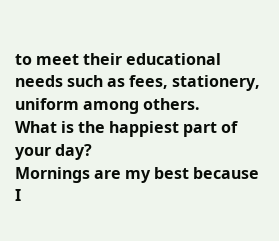to meet their educational needs such as fees, stationery, uniform among others.
What is the happiest part of your day?
Mornings are my best because I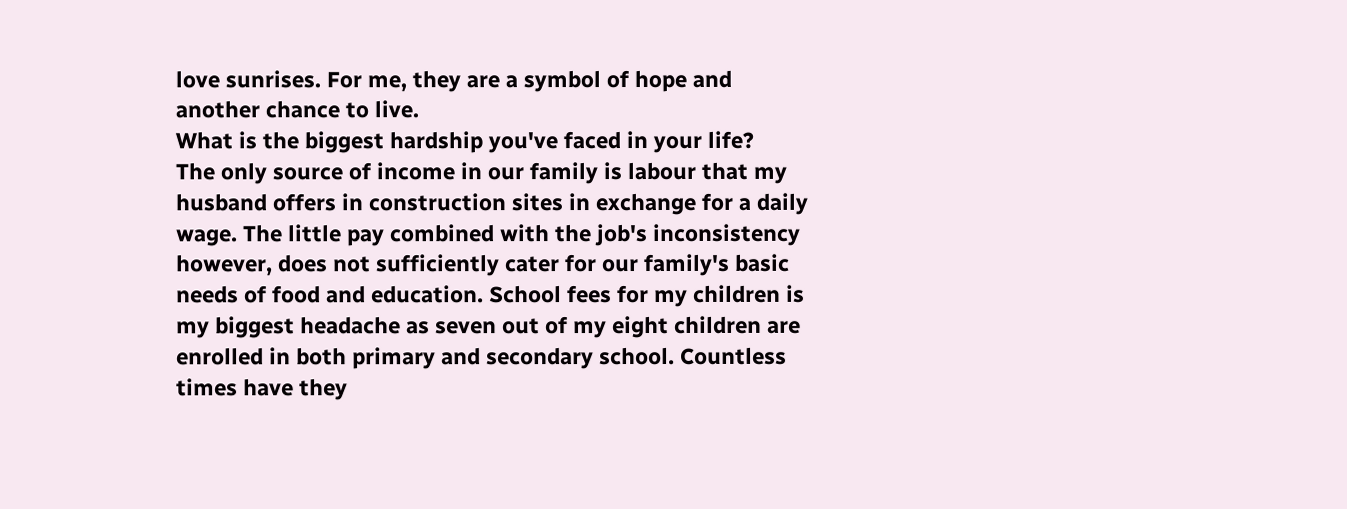love sunrises. For me, they are a symbol of hope and another chance to live.
What is the biggest hardship you've faced in your life?
The only source of income in our family is labour that my husband offers in construction sites in exchange for a daily wage. The little pay combined with the job's inconsistency however, does not sufficiently cater for our family's basic needs of food and education. School fees for my children is my biggest headache as seven out of my eight children are enrolled in both primary and secondary school. Countless times have they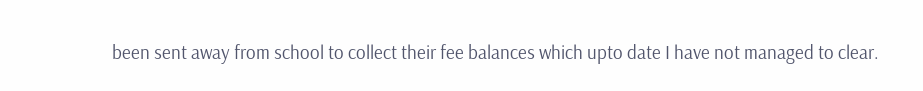been sent away from school to collect their fee balances which upto date I have not managed to clear.